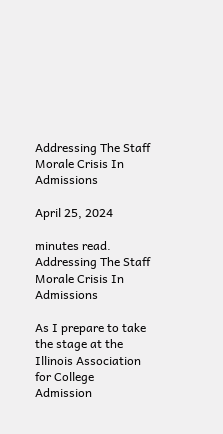Addressing The Staff Morale Crisis In Admissions

April 25, 2024

minutes read.
Addressing The Staff Morale Crisis In Admissions

As I prepare to take the stage at the Illinois Association for College Admission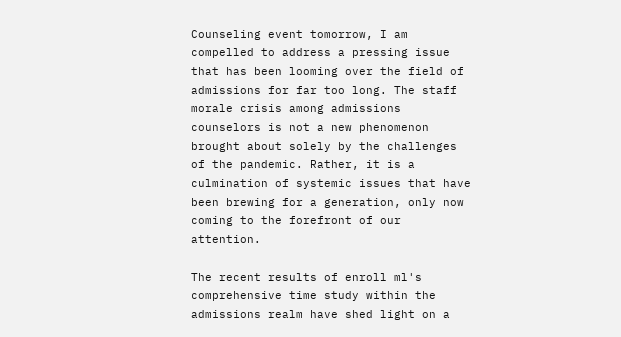Counseling event tomorrow, I am compelled to address a pressing issue that has been looming over the field of admissions for far too long. The staff morale crisis among admissions counselors is not a new phenomenon brought about solely by the challenges of the pandemic. Rather, it is a culmination of systemic issues that have been brewing for a generation, only now coming to the forefront of our attention.

The recent results of enroll ml's comprehensive time study within the admissions realm have shed light on a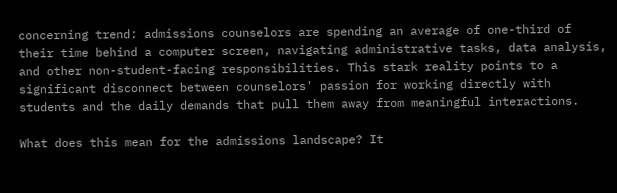concerning trend: admissions counselors are spending an average of one-third of their time behind a computer screen, navigating administrative tasks, data analysis, and other non-student-facing responsibilities. This stark reality points to a significant disconnect between counselors' passion for working directly with students and the daily demands that pull them away from meaningful interactions.

What does this mean for the admissions landscape? It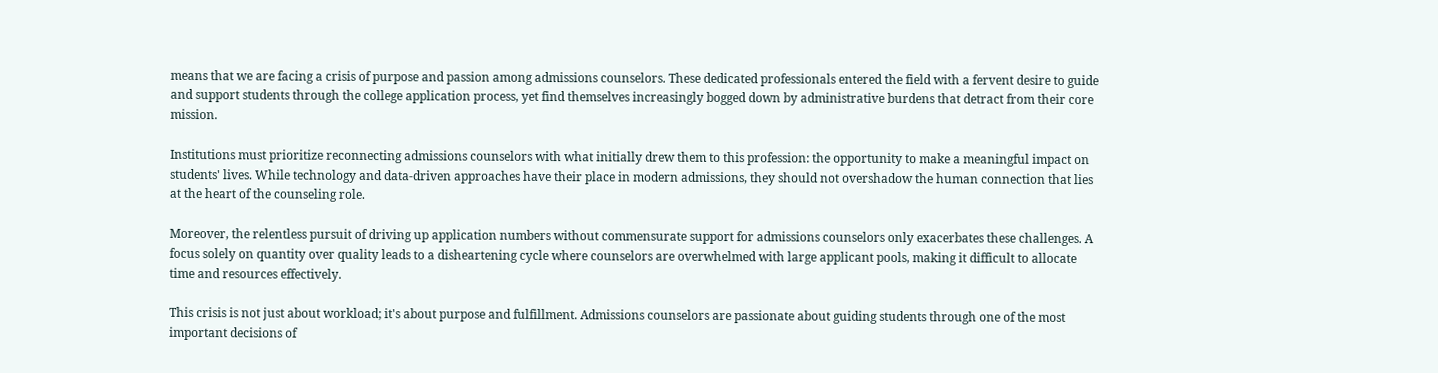means that we are facing a crisis of purpose and passion among admissions counselors. These dedicated professionals entered the field with a fervent desire to guide and support students through the college application process, yet find themselves increasingly bogged down by administrative burdens that detract from their core mission.

Institutions must prioritize reconnecting admissions counselors with what initially drew them to this profession: the opportunity to make a meaningful impact on students' lives. While technology and data-driven approaches have their place in modern admissions, they should not overshadow the human connection that lies at the heart of the counseling role.

Moreover, the relentless pursuit of driving up application numbers without commensurate support for admissions counselors only exacerbates these challenges. A focus solely on quantity over quality leads to a disheartening cycle where counselors are overwhelmed with large applicant pools, making it difficult to allocate time and resources effectively.

This crisis is not just about workload; it's about purpose and fulfillment. Admissions counselors are passionate about guiding students through one of the most important decisions of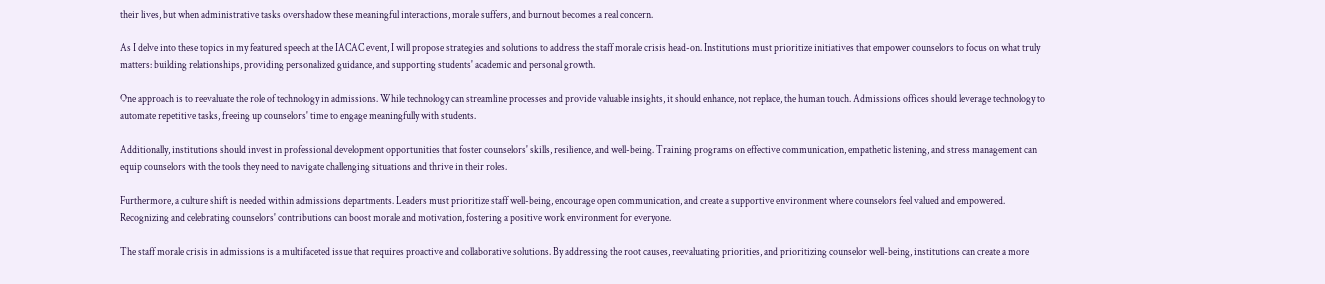their lives, but when administrative tasks overshadow these meaningful interactions, morale suffers, and burnout becomes a real concern.

As I delve into these topics in my featured speech at the IACAC event, I will propose strategies and solutions to address the staff morale crisis head-on. Institutions must prioritize initiatives that empower counselors to focus on what truly matters: building relationships, providing personalized guidance, and supporting students' academic and personal growth.

One approach is to reevaluate the role of technology in admissions. While technology can streamline processes and provide valuable insights, it should enhance, not replace, the human touch. Admissions offices should leverage technology to automate repetitive tasks, freeing up counselors' time to engage meaningfully with students.

Additionally, institutions should invest in professional development opportunities that foster counselors' skills, resilience, and well-being. Training programs on effective communication, empathetic listening, and stress management can equip counselors with the tools they need to navigate challenging situations and thrive in their roles.

Furthermore, a culture shift is needed within admissions departments. Leaders must prioritize staff well-being, encourage open communication, and create a supportive environment where counselors feel valued and empowered. Recognizing and celebrating counselors' contributions can boost morale and motivation, fostering a positive work environment for everyone.

The staff morale crisis in admissions is a multifaceted issue that requires proactive and collaborative solutions. By addressing the root causes, reevaluating priorities, and prioritizing counselor well-being, institutions can create a more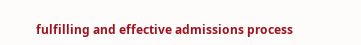fulfilling and effective admissions process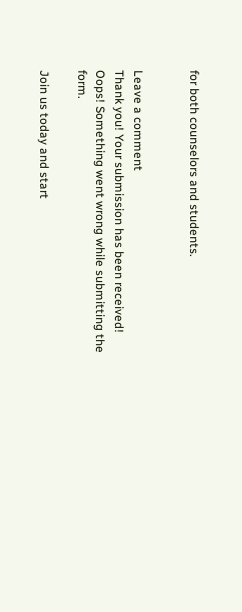for both counselors and students.


Leave a comment
Thank you! Your submission has been received!
Oops! Something went wrong while submitting the form.

Join us today and start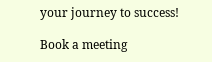your journey to success!

Book a meeting